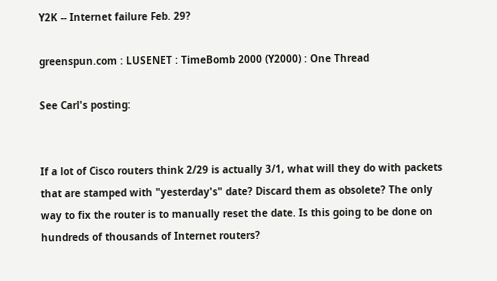Y2K -- Internet failure Feb. 29?

greenspun.com : LUSENET : TimeBomb 2000 (Y2000) : One Thread

See Carl's posting:


If a lot of Cisco routers think 2/29 is actually 3/1, what will they do with packets that are stamped with "yesterday's" date? Discard them as obsolete? The only way to fix the router is to manually reset the date. Is this going to be done on hundreds of thousands of Internet routers?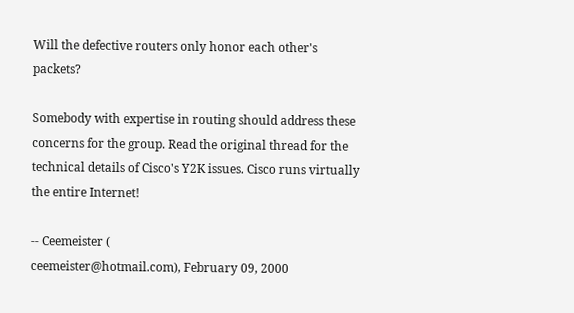Will the defective routers only honor each other's packets?

Somebody with expertise in routing should address these concerns for the group. Read the original thread for the technical details of Cisco's Y2K issues. Cisco runs virtually the entire Internet!

-- Ceemeister (
ceemeister@hotmail.com), February 09, 2000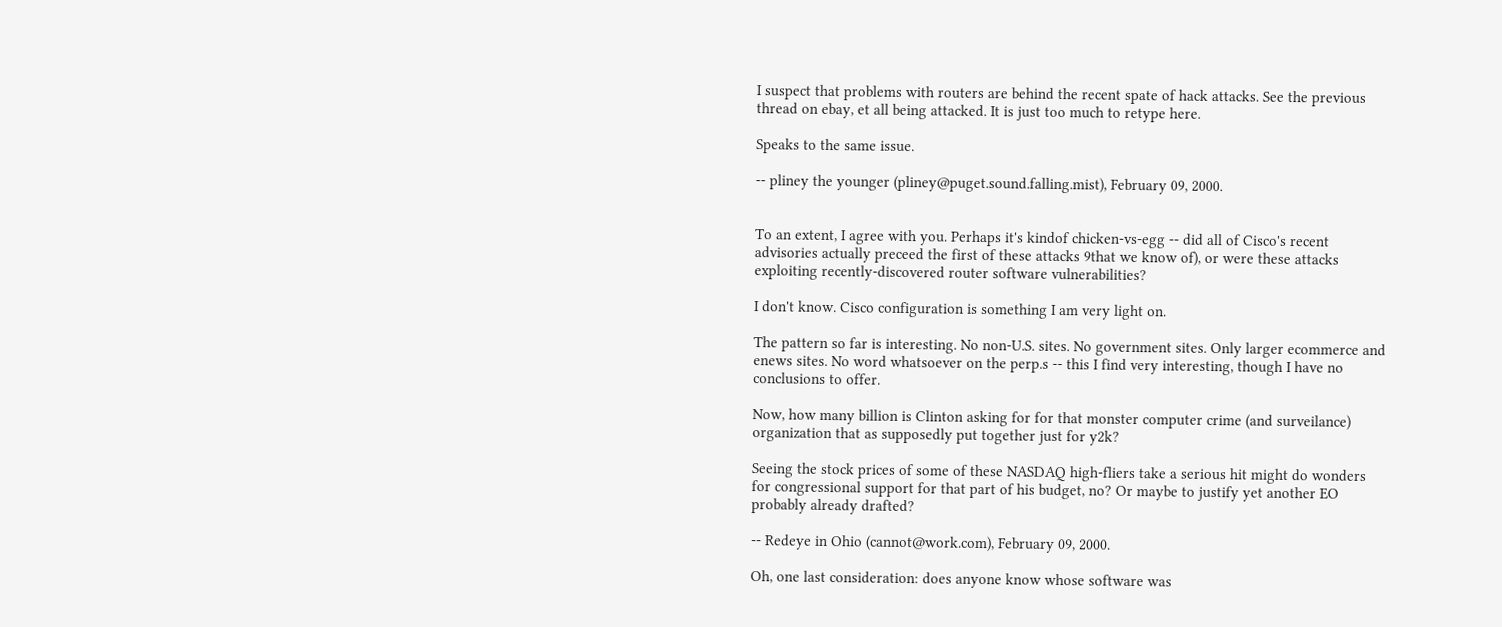I suspect that problems with routers are behind the recent spate of hack attacks. See the previous thread on ebay, et all being attacked. It is just too much to retype here.

Speaks to the same issue.

-- pliney the younger (pliney@puget.sound.falling.mist), February 09, 2000.


To an extent, I agree with you. Perhaps it's kindof chicken-vs-egg -- did all of Cisco's recent advisories actually preceed the first of these attacks 9that we know of), or were these attacks exploiting recently-discovered router software vulnerabilities?

I don't know. Cisco configuration is something I am very light on.

The pattern so far is interesting. No non-U.S. sites. No government sites. Only larger ecommerce and enews sites. No word whatsoever on the perp.s -- this I find very interesting, though I have no conclusions to offer.

Now, how many billion is Clinton asking for for that monster computer crime (and surveilance) organization that as supposedly put together just for y2k?

Seeing the stock prices of some of these NASDAQ high-fliers take a serious hit might do wonders for congressional support for that part of his budget, no? Or maybe to justify yet another EO probably already drafted?

-- Redeye in Ohio (cannot@work.com), February 09, 2000.

Oh, one last consideration: does anyone know whose software was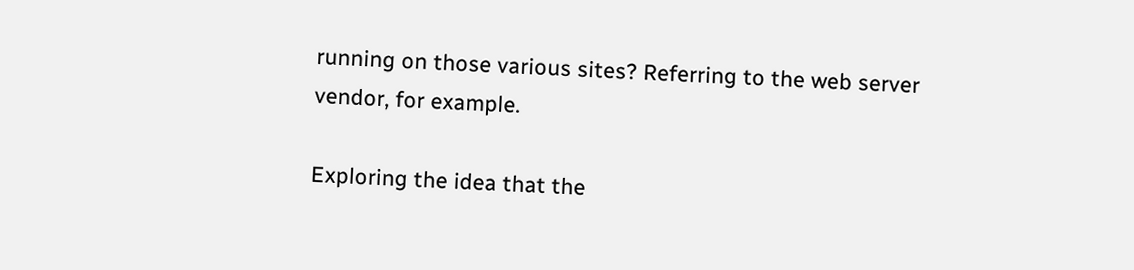running on those various sites? Referring to the web server vendor, for example.

Exploring the idea that the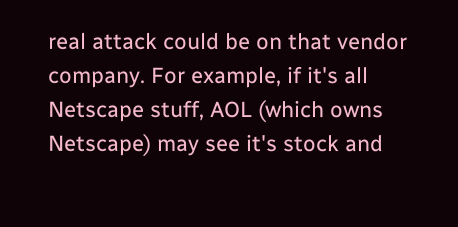real attack could be on that vendor company. For example, if it's all Netscape stuff, AOL (which owns Netscape) may see it's stock and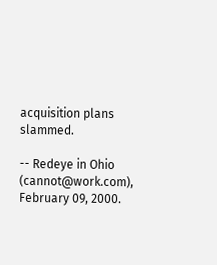acquisition plans slammed.

-- Redeye in Ohio (cannot@work.com), February 09, 2000.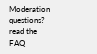Moderation questions? read the FAQ